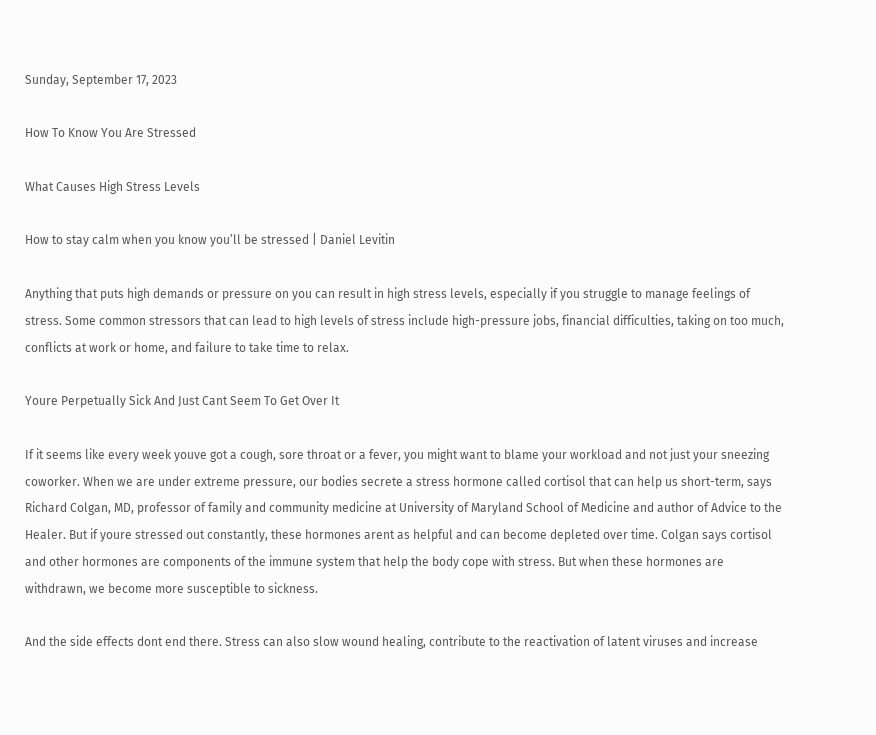Sunday, September 17, 2023

How To Know You Are Stressed

What Causes High Stress Levels

How to stay calm when you know you’ll be stressed | Daniel Levitin

Anything that puts high demands or pressure on you can result in high stress levels, especially if you struggle to manage feelings of stress. Some common stressors that can lead to high levels of stress include high-pressure jobs, financial difficulties, taking on too much, conflicts at work or home, and failure to take time to relax.

Youre Perpetually Sick And Just Cant Seem To Get Over It

If it seems like every week youve got a cough, sore throat or a fever, you might want to blame your workload and not just your sneezing coworker. When we are under extreme pressure, our bodies secrete a stress hormone called cortisol that can help us short-term, says Richard Colgan, MD, professor of family and community medicine at University of Maryland School of Medicine and author of Advice to the Healer. But if youre stressed out constantly, these hormones arent as helpful and can become depleted over time. Colgan says cortisol and other hormones are components of the immune system that help the body cope with stress. But when these hormones are withdrawn, we become more susceptible to sickness.

And the side effects dont end there. Stress can also slow wound healing, contribute to the reactivation of latent viruses and increase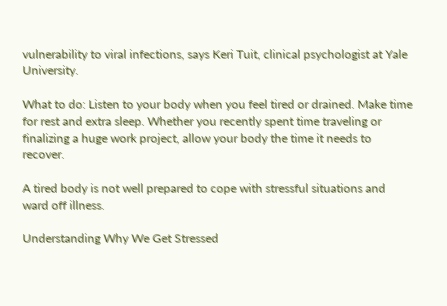vulnerability to viral infections, says Keri Tuit, clinical psychologist at Yale University.

What to do: Listen to your body when you feel tired or drained. Make time for rest and extra sleep. Whether you recently spent time traveling or finalizing a huge work project, allow your body the time it needs to recover.

A tired body is not well prepared to cope with stressful situations and ward off illness.

Understanding Why We Get Stressed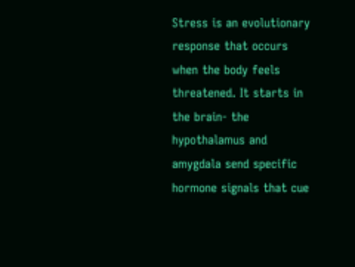Stress is an evolutionary response that occurs when the body feels threatened. It starts in the brain- the hypothalamus and amygdala send specific hormone signals that cue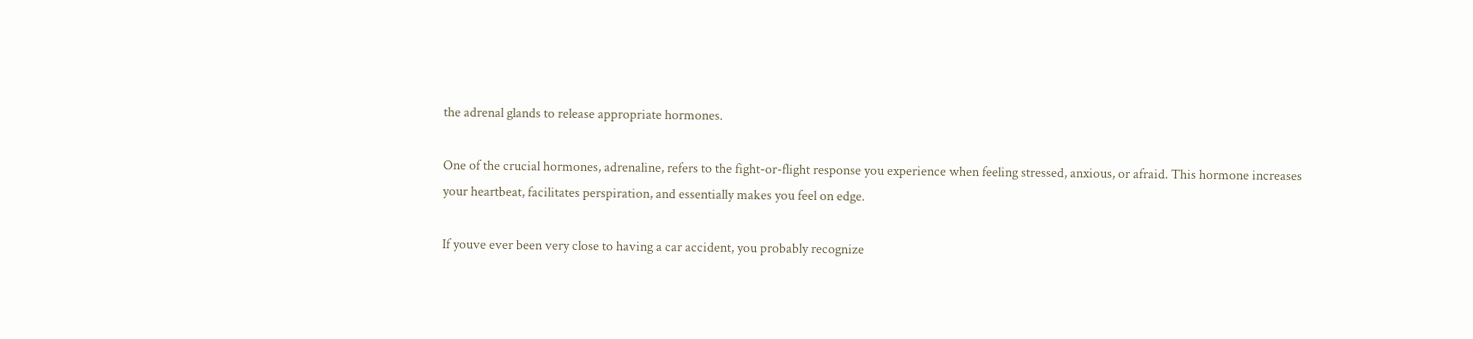the adrenal glands to release appropriate hormones.

One of the crucial hormones, adrenaline, refers to the fight-or-flight response you experience when feeling stressed, anxious, or afraid. This hormone increases your heartbeat, facilitates perspiration, and essentially makes you feel on edge.

If youve ever been very close to having a car accident, you probably recognize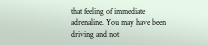that feeling of immediate adrenaline. You may have been driving and not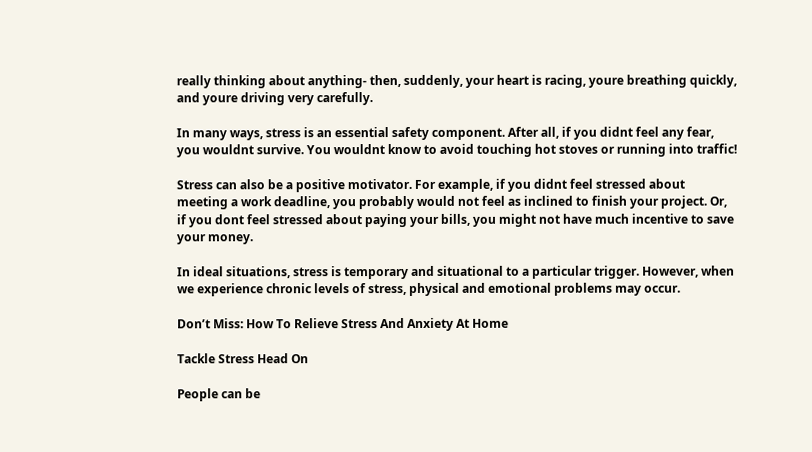really thinking about anything- then, suddenly, your heart is racing, youre breathing quickly, and youre driving very carefully.

In many ways, stress is an essential safety component. After all, if you didnt feel any fear, you wouldnt survive. You wouldnt know to avoid touching hot stoves or running into traffic!

Stress can also be a positive motivator. For example, if you didnt feel stressed about meeting a work deadline, you probably would not feel as inclined to finish your project. Or, if you dont feel stressed about paying your bills, you might not have much incentive to save your money.

In ideal situations, stress is temporary and situational to a particular trigger. However, when we experience chronic levels of stress, physical and emotional problems may occur.

Don’t Miss: How To Relieve Stress And Anxiety At Home

Tackle Stress Head On

People can be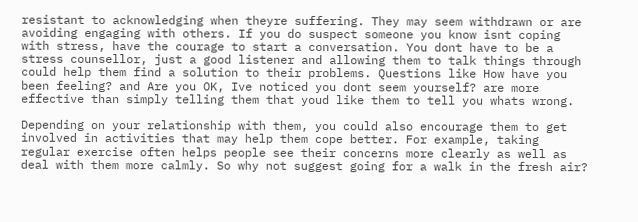resistant to acknowledging when theyre suffering. They may seem withdrawn or are avoiding engaging with others. If you do suspect someone you know isnt coping with stress, have the courage to start a conversation. You dont have to be a stress counsellor, just a good listener and allowing them to talk things through could help them find a solution to their problems. Questions like How have you been feeling? and Are you OK, Ive noticed you dont seem yourself? are more effective than simply telling them that youd like them to tell you whats wrong.

Depending on your relationship with them, you could also encourage them to get involved in activities that may help them cope better. For example, taking regular exercise often helps people see their concerns more clearly as well as deal with them more calmly. So why not suggest going for a walk in the fresh air?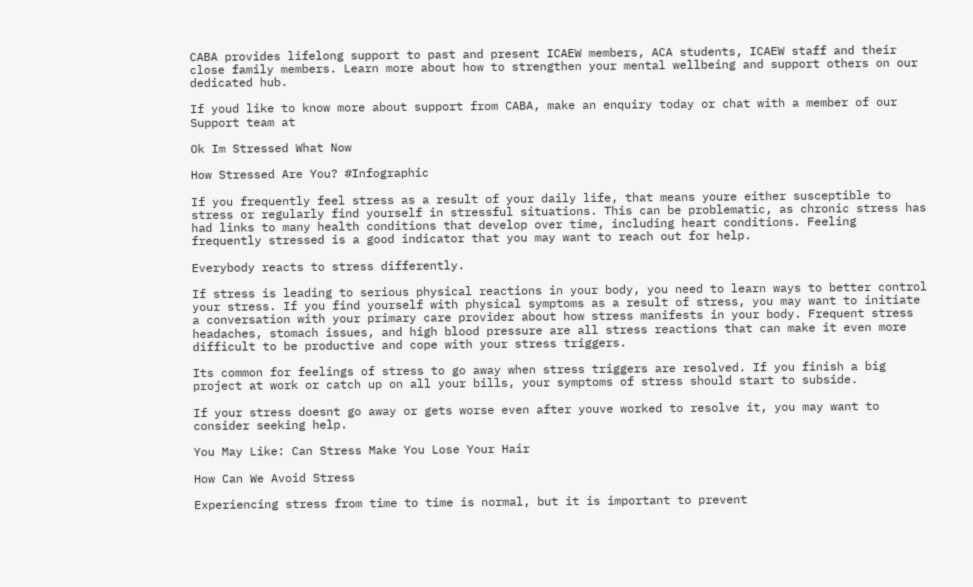CABA provides lifelong support to past and present ICAEW members, ACA students, ICAEW staff and their close family members. Learn more about how to strengthen your mental wellbeing and support others on our dedicated hub.

If youd like to know more about support from CABA, make an enquiry today or chat with a member of our Support team at

Ok Im Stressed What Now

How Stressed Are You? #Infographic

If you frequently feel stress as a result of your daily life, that means youre either susceptible to stress or regularly find yourself in stressful situations. This can be problematic, as chronic stress has had links to many health conditions that develop over time, including heart conditions. Feeling frequently stressed is a good indicator that you may want to reach out for help.

Everybody reacts to stress differently.

If stress is leading to serious physical reactions in your body, you need to learn ways to better control your stress. If you find yourself with physical symptoms as a result of stress, you may want to initiate a conversation with your primary care provider about how stress manifests in your body. Frequent stress headaches, stomach issues, and high blood pressure are all stress reactions that can make it even more difficult to be productive and cope with your stress triggers.

Its common for feelings of stress to go away when stress triggers are resolved. If you finish a big project at work or catch up on all your bills, your symptoms of stress should start to subside.

If your stress doesnt go away or gets worse even after youve worked to resolve it, you may want to consider seeking help.

You May Like: Can Stress Make You Lose Your Hair

How Can We Avoid Stress

Experiencing stress from time to time is normal, but it is important to prevent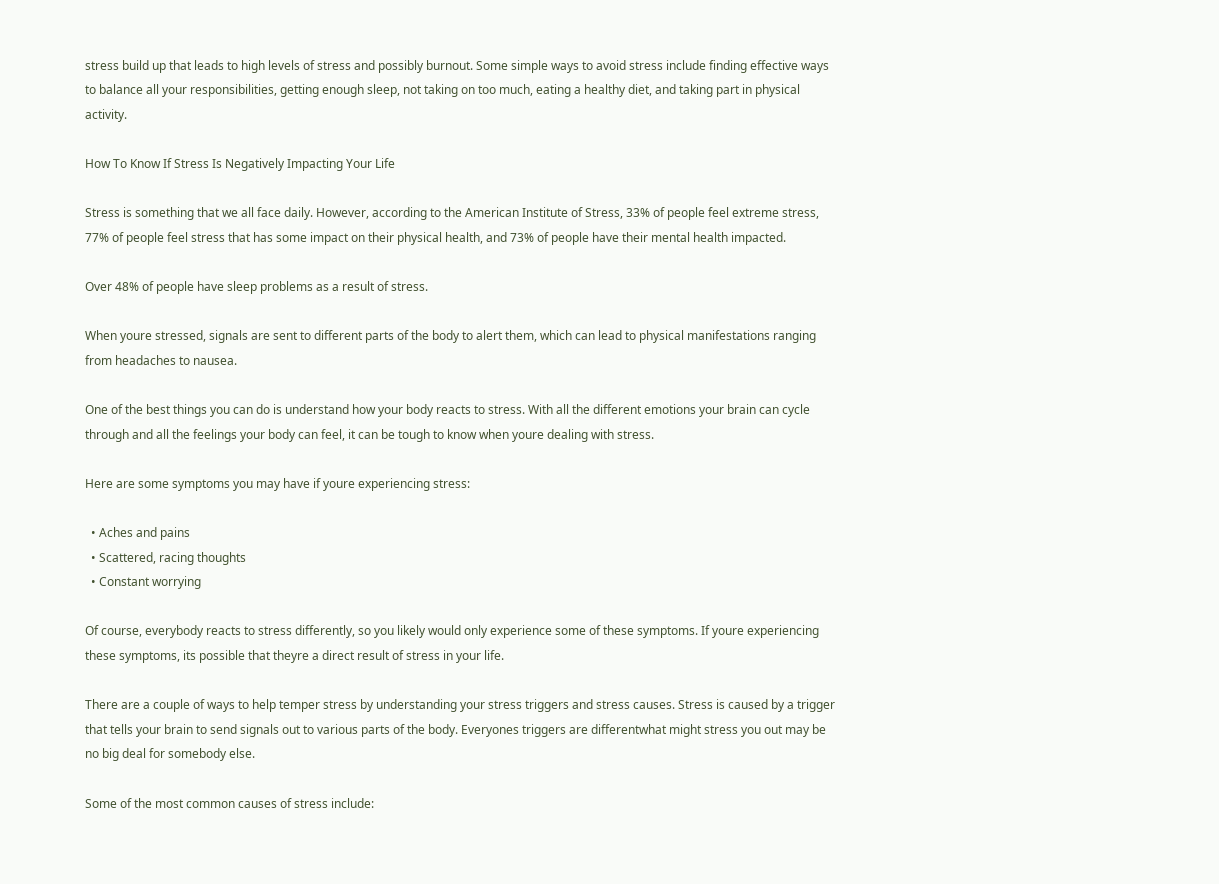stress build up that leads to high levels of stress and possibly burnout. Some simple ways to avoid stress include finding effective ways to balance all your responsibilities, getting enough sleep, not taking on too much, eating a healthy diet, and taking part in physical activity.

How To Know If Stress Is Negatively Impacting Your Life

Stress is something that we all face daily. However, according to the American Institute of Stress, 33% of people feel extreme stress, 77% of people feel stress that has some impact on their physical health, and 73% of people have their mental health impacted.

Over 48% of people have sleep problems as a result of stress.

When youre stressed, signals are sent to different parts of the body to alert them, which can lead to physical manifestations ranging from headaches to nausea.

One of the best things you can do is understand how your body reacts to stress. With all the different emotions your brain can cycle through and all the feelings your body can feel, it can be tough to know when youre dealing with stress.

Here are some symptoms you may have if youre experiencing stress:

  • Aches and pains
  • Scattered, racing thoughts
  • Constant worrying

Of course, everybody reacts to stress differently, so you likely would only experience some of these symptoms. If youre experiencing these symptoms, its possible that theyre a direct result of stress in your life.

There are a couple of ways to help temper stress by understanding your stress triggers and stress causes. Stress is caused by a trigger that tells your brain to send signals out to various parts of the body. Everyones triggers are differentwhat might stress you out may be no big deal for somebody else.

Some of the most common causes of stress include: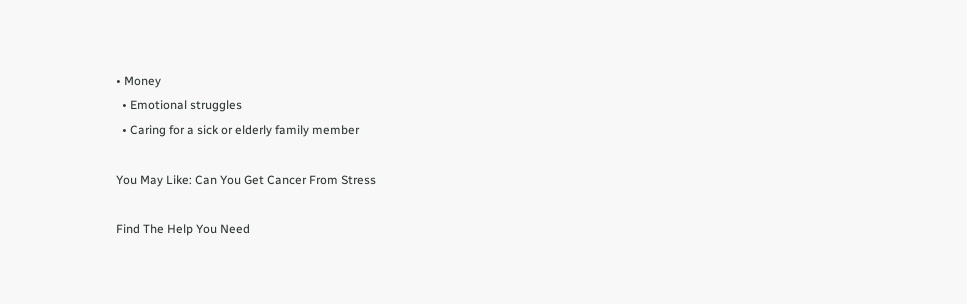• Money
  • Emotional struggles
  • Caring for a sick or elderly family member

You May Like: Can You Get Cancer From Stress

Find The Help You Need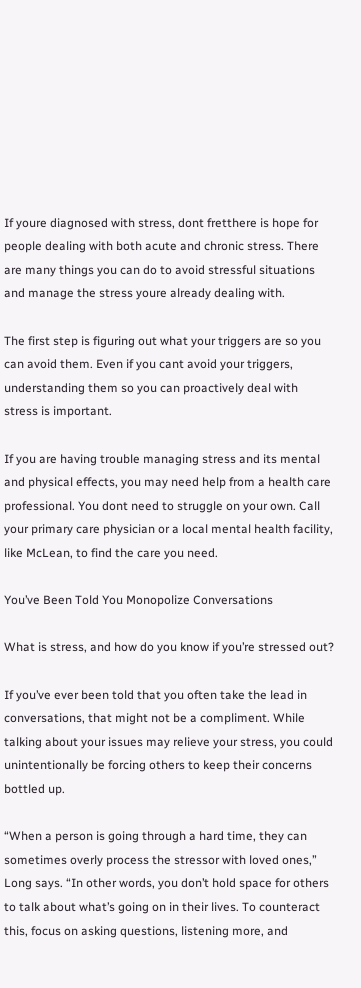If youre diagnosed with stress, dont fretthere is hope for people dealing with both acute and chronic stress. There are many things you can do to avoid stressful situations and manage the stress youre already dealing with.

The first step is figuring out what your triggers are so you can avoid them. Even if you cant avoid your triggers, understanding them so you can proactively deal with stress is important.

If you are having trouble managing stress and its mental and physical effects, you may need help from a health care professional. You dont need to struggle on your own. Call your primary care physician or a local mental health facility, like McLean, to find the care you need.

You’ve Been Told You Monopolize Conversations

What is stress, and how do you know if you’re stressed out?

If you’ve ever been told that you often take the lead in conversations, that might not be a compliment. While talking about your issues may relieve your stress, you could unintentionally be forcing others to keep their concerns bottled up.

“When a person is going through a hard time, they can sometimes overly process the stressor with loved ones,” Long says. “In other words, you don’t hold space for others to talk about what’s going on in their lives. To counteract this, focus on asking questions, listening more, and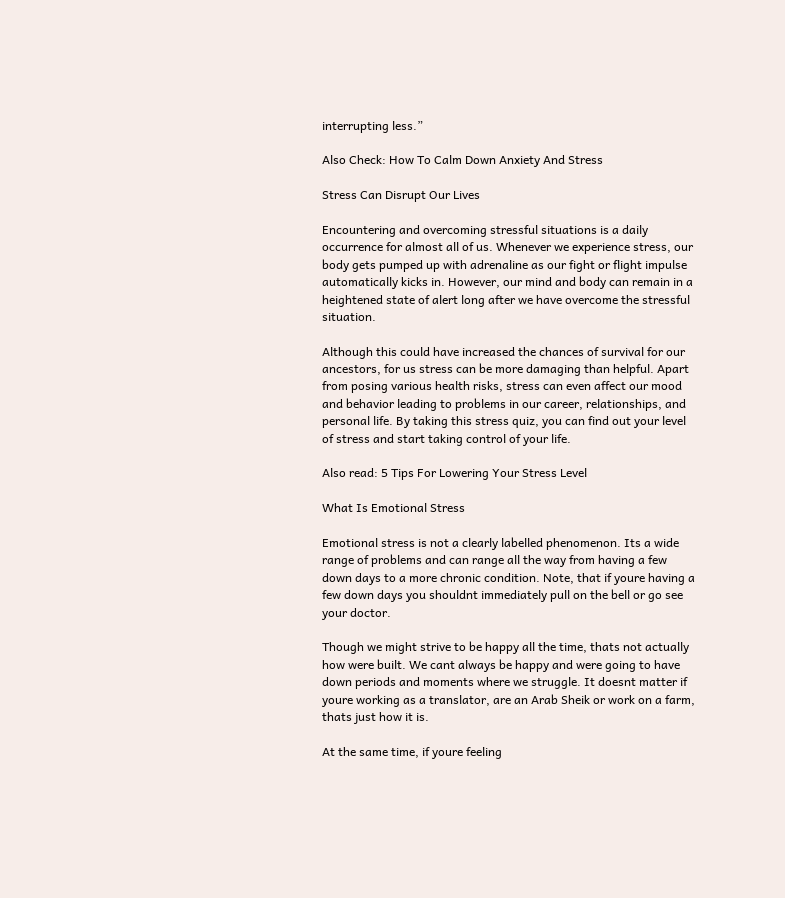interrupting less.”

Also Check: How To Calm Down Anxiety And Stress

Stress Can Disrupt Our Lives

Encountering and overcoming stressful situations is a daily occurrence for almost all of us. Whenever we experience stress, our body gets pumped up with adrenaline as our fight or flight impulse automatically kicks in. However, our mind and body can remain in a heightened state of alert long after we have overcome the stressful situation.

Although this could have increased the chances of survival for our ancestors, for us stress can be more damaging than helpful. Apart from posing various health risks, stress can even affect our mood and behavior leading to problems in our career, relationships, and personal life. By taking this stress quiz, you can find out your level of stress and start taking control of your life.

Also read: 5 Tips For Lowering Your Stress Level

What Is Emotional Stress

Emotional stress is not a clearly labelled phenomenon. Its a wide range of problems and can range all the way from having a few down days to a more chronic condition. Note, that if youre having a few down days you shouldnt immediately pull on the bell or go see your doctor.

Though we might strive to be happy all the time, thats not actually how were built. We cant always be happy and were going to have down periods and moments where we struggle. It doesnt matter if youre working as a translator, are an Arab Sheik or work on a farm, thats just how it is.

At the same time, if youre feeling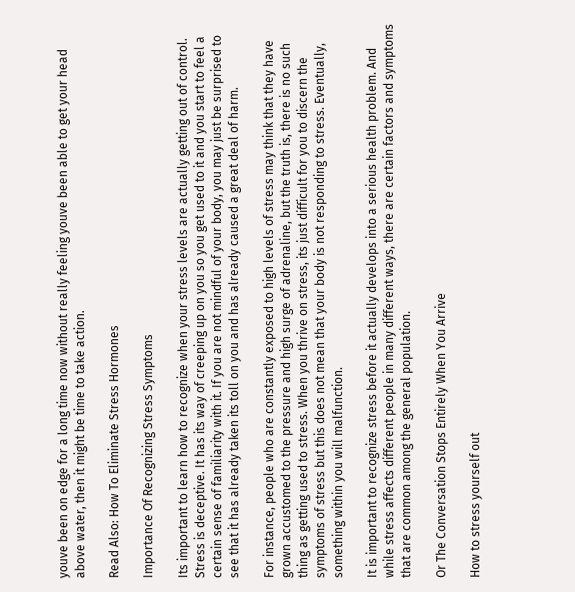youve been on edge for a long time now without really feeling youve been able to get your head above water, then it might be time to take action.

Read Also: How To Eliminate Stress Hormones

Importance Of Recognizing Stress Symptoms

Its important to learn how to recognize when your stress levels are actually getting out of control. Stress is deceptive. It has its way of creeping up on you so you get used to it and you start to feel a certain sense of familiarity with it. If you are not mindful of your body, you may just be surprised to see that it has already taken its toll on you and has already caused a great deal of harm.

For instance, people who are constantly exposed to high levels of stress may think that they have grown accustomed to the pressure and high surge of adrenaline, but the truth is, there is no such thing as getting used to stress. When you thrive on stress, its just difficult for you to discern the symptoms of stress but this does not mean that your body is not responding to stress. Eventually, something within you will malfunction.

It is important to recognize stress before it actually develops into a serious health problem. And while stress affects different people in many different ways, there are certain factors and symptoms that are common among the general population.

Or The Conversation Stops Entirely When You Arrive

How to stress yourself out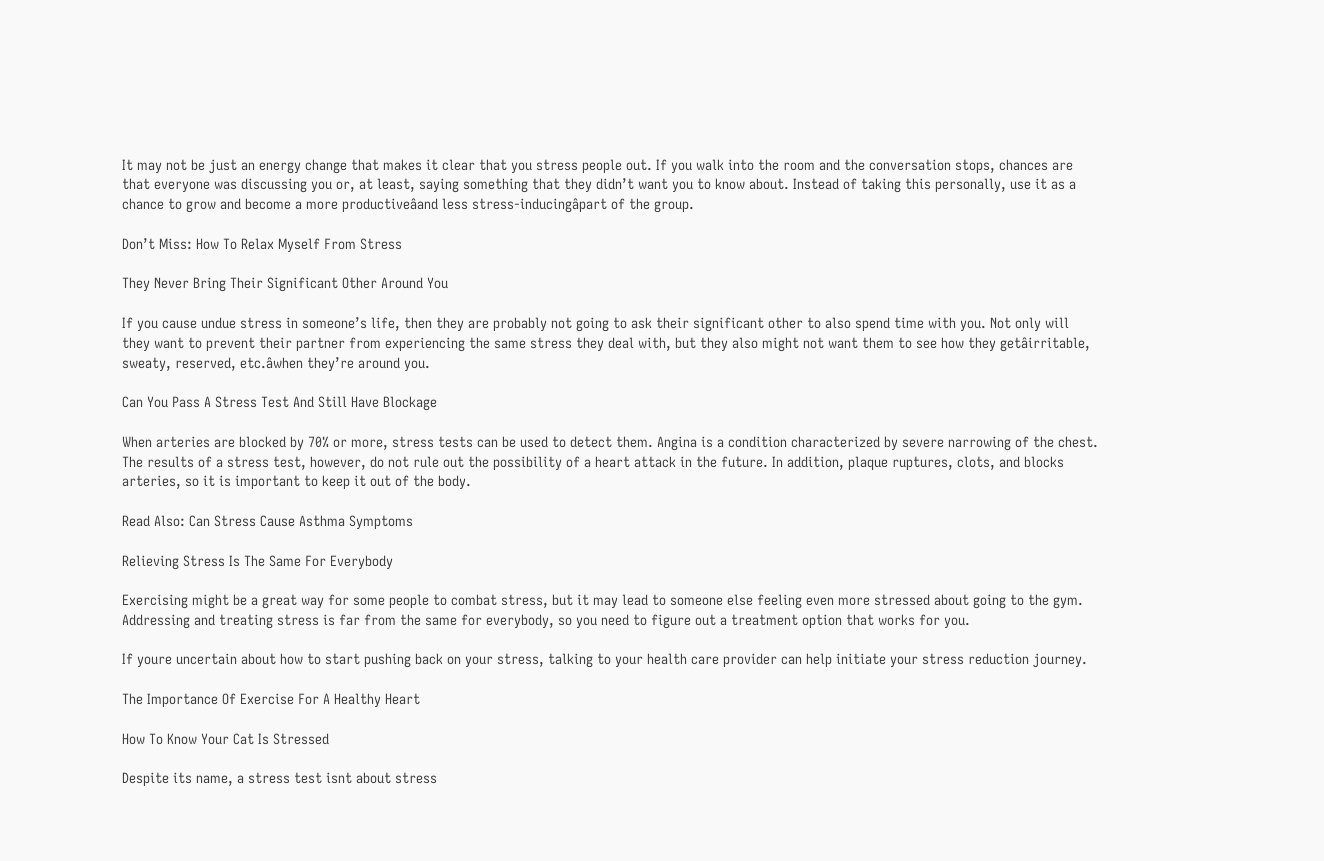It may not be just an energy change that makes it clear that you stress people out. If you walk into the room and the conversation stops, chances are that everyone was discussing you or, at least, saying something that they didn’t want you to know about. Instead of taking this personally, use it as a chance to grow and become a more productiveâand less stress-inducingâpart of the group.

Don’t Miss: How To Relax Myself From Stress

They Never Bring Their Significant Other Around You

If you cause undue stress in someone’s life, then they are probably not going to ask their significant other to also spend time with you. Not only will they want to prevent their partner from experiencing the same stress they deal with, but they also might not want them to see how they getâirritable, sweaty, reserved, etc.âwhen they’re around you.

Can You Pass A Stress Test And Still Have Blockage

When arteries are blocked by 70% or more, stress tests can be used to detect them. Angina is a condition characterized by severe narrowing of the chest. The results of a stress test, however, do not rule out the possibility of a heart attack in the future. In addition, plaque ruptures, clots, and blocks arteries, so it is important to keep it out of the body.

Read Also: Can Stress Cause Asthma Symptoms

Relieving Stress Is The Same For Everybody

Exercising might be a great way for some people to combat stress, but it may lead to someone else feeling even more stressed about going to the gym. Addressing and treating stress is far from the same for everybody, so you need to figure out a treatment option that works for you.

If youre uncertain about how to start pushing back on your stress, talking to your health care provider can help initiate your stress reduction journey.

The Importance Of Exercise For A Healthy Heart

How To Know Your Cat Is Stressed

Despite its name, a stress test isnt about stress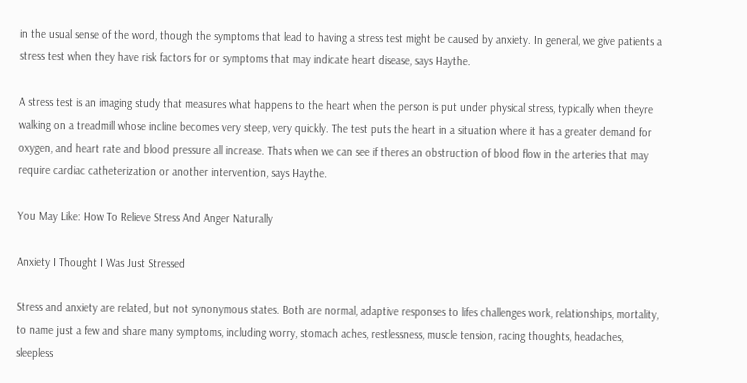in the usual sense of the word, though the symptoms that lead to having a stress test might be caused by anxiety. In general, we give patients a stress test when they have risk factors for or symptoms that may indicate heart disease, says Haythe.

A stress test is an imaging study that measures what happens to the heart when the person is put under physical stress, typically when theyre walking on a treadmill whose incline becomes very steep, very quickly. The test puts the heart in a situation where it has a greater demand for oxygen, and heart rate and blood pressure all increase. Thats when we can see if theres an obstruction of blood flow in the arteries that may require cardiac catheterization or another intervention, says Haythe.

You May Like: How To Relieve Stress And Anger Naturally

Anxiety I Thought I Was Just Stressed

Stress and anxiety are related, but not synonymous states. Both are normal, adaptive responses to lifes challenges work, relationships, mortality, to name just a few and share many symptoms, including worry, stomach aches, restlessness, muscle tension, racing thoughts, headaches, sleepless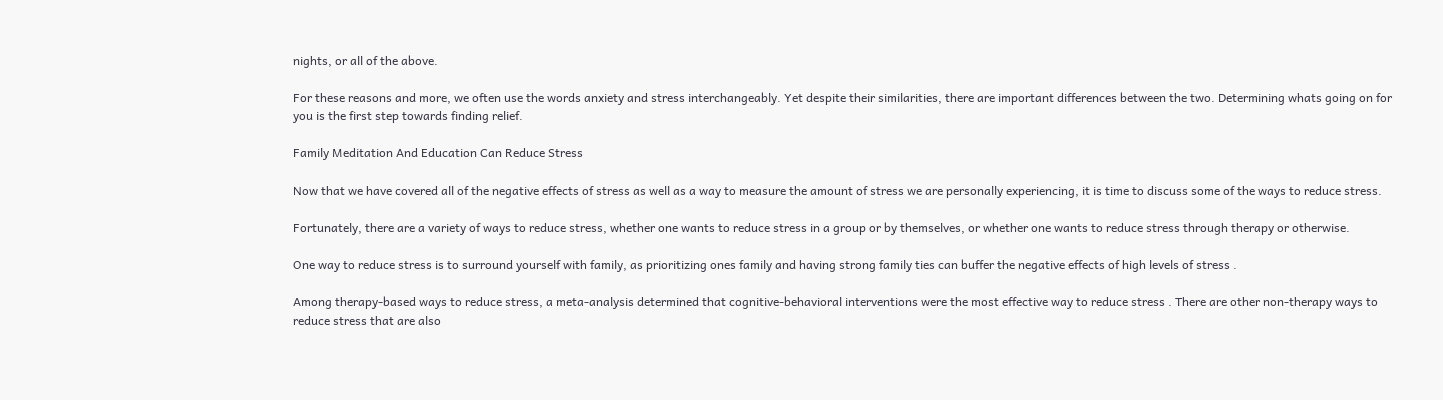nights, or all of the above.

For these reasons and more, we often use the words anxiety and stress interchangeably. Yet despite their similarities, there are important differences between the two. Determining whats going on for you is the first step towards finding relief.

Family Meditation And Education Can Reduce Stress

Now that we have covered all of the negative effects of stress as well as a way to measure the amount of stress we are personally experiencing, it is time to discuss some of the ways to reduce stress.

Fortunately, there are a variety of ways to reduce stress, whether one wants to reduce stress in a group or by themselves, or whether one wants to reduce stress through therapy or otherwise.

One way to reduce stress is to surround yourself with family, as prioritizing ones family and having strong family ties can buffer the negative effects of high levels of stress .

Among therapy-based ways to reduce stress, a meta-analysis determined that cognitive-behavioral interventions were the most effective way to reduce stress . There are other non-therapy ways to reduce stress that are also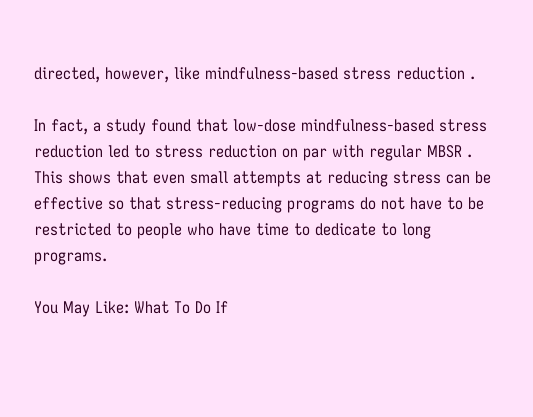directed, however, like mindfulness-based stress reduction .

In fact, a study found that low-dose mindfulness-based stress reduction led to stress reduction on par with regular MBSR . This shows that even small attempts at reducing stress can be effective so that stress-reducing programs do not have to be restricted to people who have time to dedicate to long programs.

You May Like: What To Do If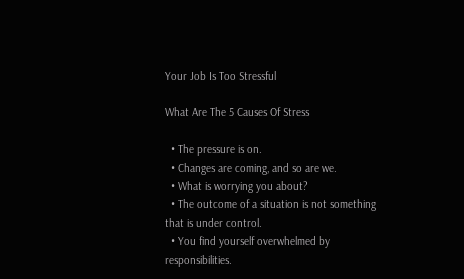Your Job Is Too Stressful

What Are The 5 Causes Of Stress

  • The pressure is on.
  • Changes are coming, and so are we.
  • What is worrying you about?
  • The outcome of a situation is not something that is under control.
  • You find yourself overwhelmed by responsibilities.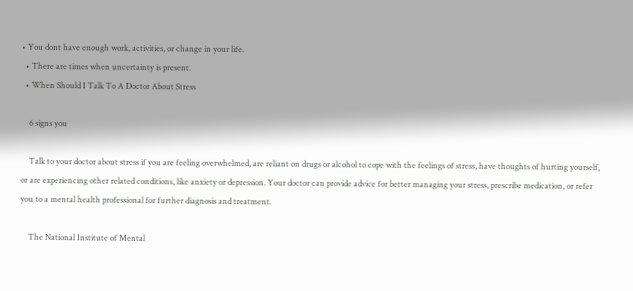• You dont have enough work, activities, or change in your life.
  • There are times when uncertainty is present.
  • When Should I Talk To A Doctor About Stress

    6 signs you

    Talk to your doctor about stress if you are feeling overwhelmed, are reliant on drugs or alcohol to cope with the feelings of stress, have thoughts of hurting yourself, or are experiencing other related conditions, like anxiety or depression. Your doctor can provide advice for better managing your stress, prescribe medication, or refer you to a mental health professional for further diagnosis and treatment.

    The National Institute of Mental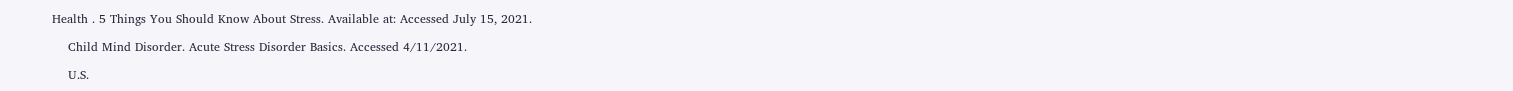Health . 5 Things You Should Know About Stress. Available at: Accessed July 15, 2021.

    Child Mind Disorder. Acute Stress Disorder Basics. Accessed 4/11/2021.

    U.S.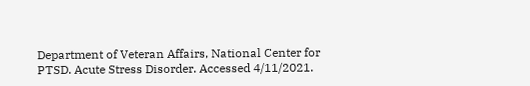Department of Veteran Affairs, National Center for PTSD. Acute Stress Disorder. Accessed 4/11/2021.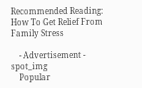Recommended Reading: How To Get Relief From Family Stress

    - Advertisement - spot_img
    Popular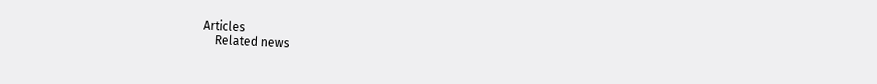Articles
    Related news